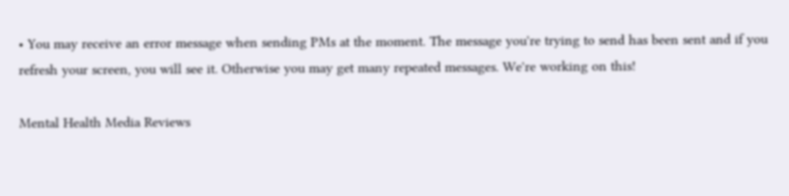• You may receive an error message when sending PMs at the moment. The message you're trying to send has been sent and if you refresh your screen, you will see it. Otherwise you may get many repeated messages. We're working on this!

Mental Health Media Reviews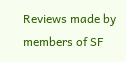Reviews made by members of SF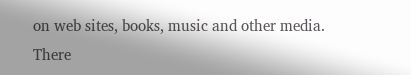on web sites, books, music and other media.
There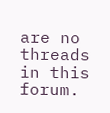are no threads in this forum.